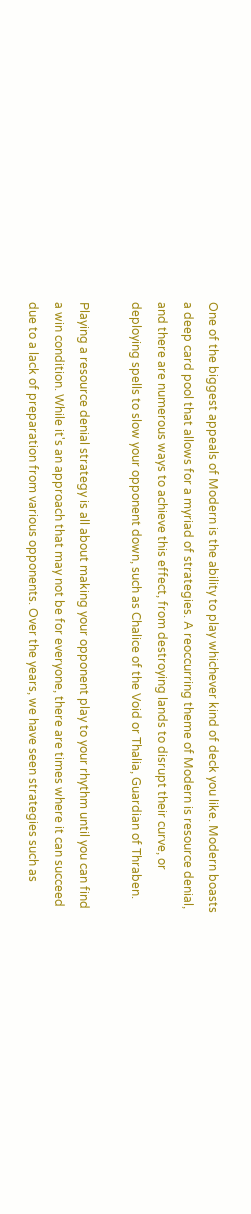One of the biggest appeals of Modern is the ability to play whichever kind of deck you like. Modern boasts a deep card pool that allows for a myriad of strategies. A reoccurring theme of Modern is resource denial, and there are numerous ways to achieve this effect, from destroying lands to disrupt their curve, or deploying spells to slow your opponent down, such as Chalice of the Void or Thalia, Guardian of Thraben.

Playing a resource denial strategy is all about making your opponent play to your rhythm until you can find a win condition. While it's an approach that may not be for everyone, there are times where it can succeed due to a lack of preparation from various opponents. Over the years, we have seen strategies such as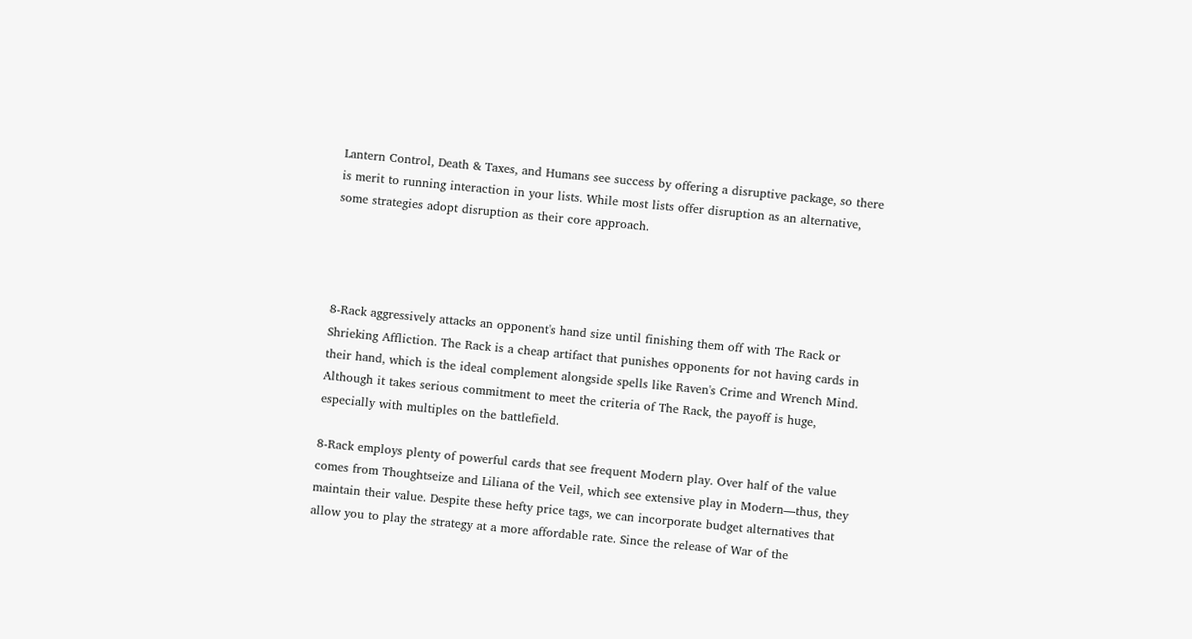Lantern Control, Death & Taxes, and Humans see success by offering a disruptive package, so there is merit to running interaction in your lists. While most lists offer disruption as an alternative, some strategies adopt disruption as their core approach.




8-Rack aggressively attacks an opponent's hand size until finishing them off with The Rack or Shrieking Affliction. The Rack is a cheap artifact that punishes opponents for not having cards in their hand, which is the ideal complement alongside spells like Raven's Crime and Wrench Mind. Although it takes serious commitment to meet the criteria of The Rack, the payoff is huge, especially with multiples on the battlefield.

8-Rack employs plenty of powerful cards that see frequent Modern play. Over half of the value comes from Thoughtseize and Liliana of the Veil, which see extensive play in Modern—thus, they maintain their value. Despite these hefty price tags, we can incorporate budget alternatives that allow you to play the strategy at a more affordable rate. Since the release of War of the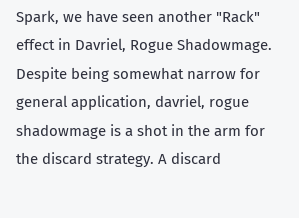Spark, we have seen another "Rack" effect in Davriel, Rogue Shadowmage. Despite being somewhat narrow for general application, davriel, rogue shadowmage is a shot in the arm for the discard strategy. A discard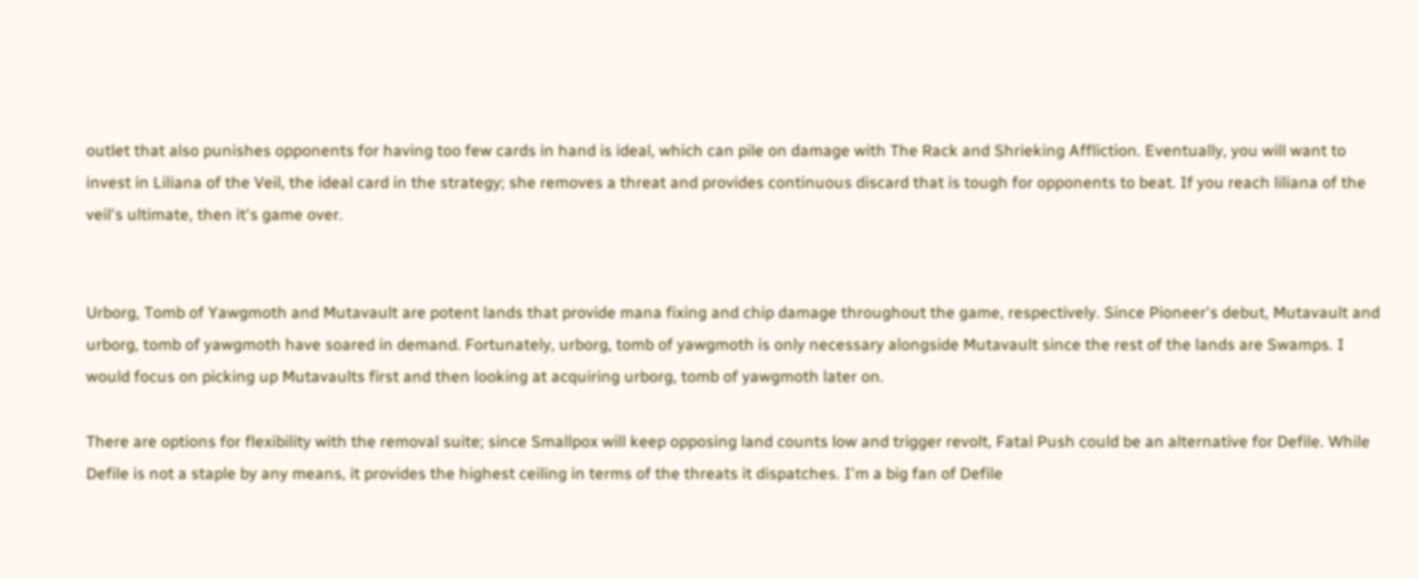outlet that also punishes opponents for having too few cards in hand is ideal, which can pile on damage with The Rack and Shrieking Affliction. Eventually, you will want to invest in Liliana of the Veil, the ideal card in the strategy; she removes a threat and provides continuous discard that is tough for opponents to beat. If you reach liliana of the veil's ultimate, then it's game over.


Urborg, Tomb of Yawgmoth and Mutavault are potent lands that provide mana fixing and chip damage throughout the game, respectively. Since Pioneer's debut, Mutavault and urborg, tomb of yawgmoth have soared in demand. Fortunately, urborg, tomb of yawgmoth is only necessary alongside Mutavault since the rest of the lands are Swamps. I would focus on picking up Mutavaults first and then looking at acquiring urborg, tomb of yawgmoth later on.

There are options for flexibility with the removal suite; since Smallpox will keep opposing land counts low and trigger revolt, Fatal Push could be an alternative for Defile. While Defile is not a staple by any means, it provides the highest ceiling in terms of the threats it dispatches. I'm a big fan of Defile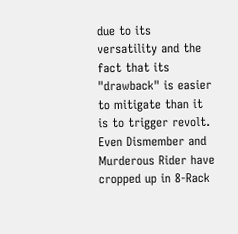due to its versatility and the fact that its "drawback" is easier to mitigate than it is to trigger revolt. Even Dismember and Murderous Rider have cropped up in 8-Rack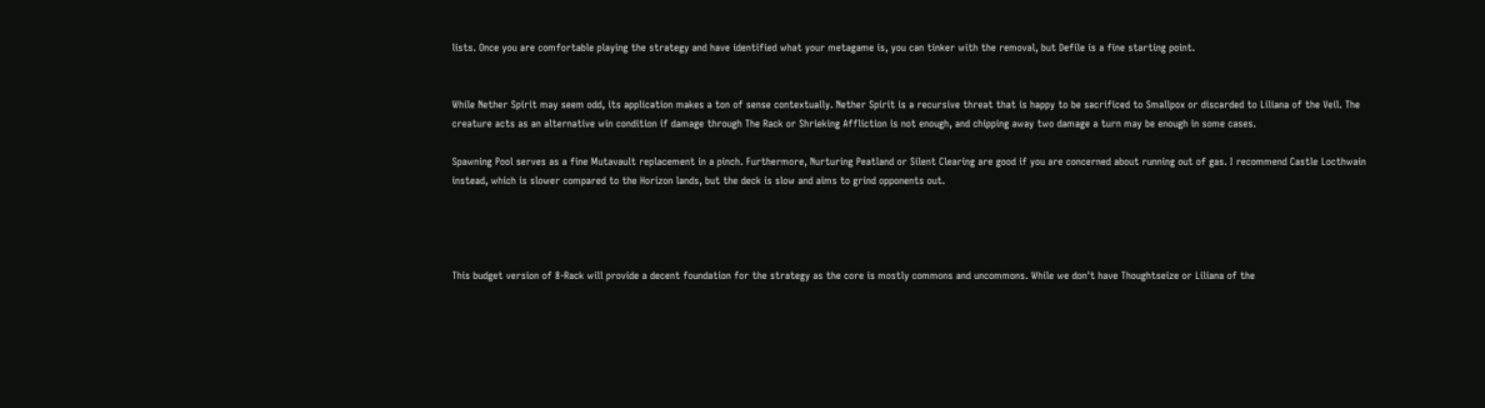lists. Once you are comfortable playing the strategy and have identified what your metagame is, you can tinker with the removal, but Defile is a fine starting point.


While Nether Spirit may seem odd, its application makes a ton of sense contextually. Nether Spirit is a recursive threat that is happy to be sacrificed to Smallpox or discarded to Liliana of the Veil. The creature acts as an alternative win condition if damage through The Rack or Shrieking Affliction is not enough, and chipping away two damage a turn may be enough in some cases.

Spawning Pool serves as a fine Mutavault replacement in a pinch. Furthermore, Nurturing Peatland or Silent Clearing are good if you are concerned about running out of gas. I recommend Castle Locthwain instead, which is slower compared to the Horizon lands, but the deck is slow and aims to grind opponents out.




This budget version of 8-Rack will provide a decent foundation for the strategy as the core is mostly commons and uncommons. While we don't have Thoughtseize or Liliana of the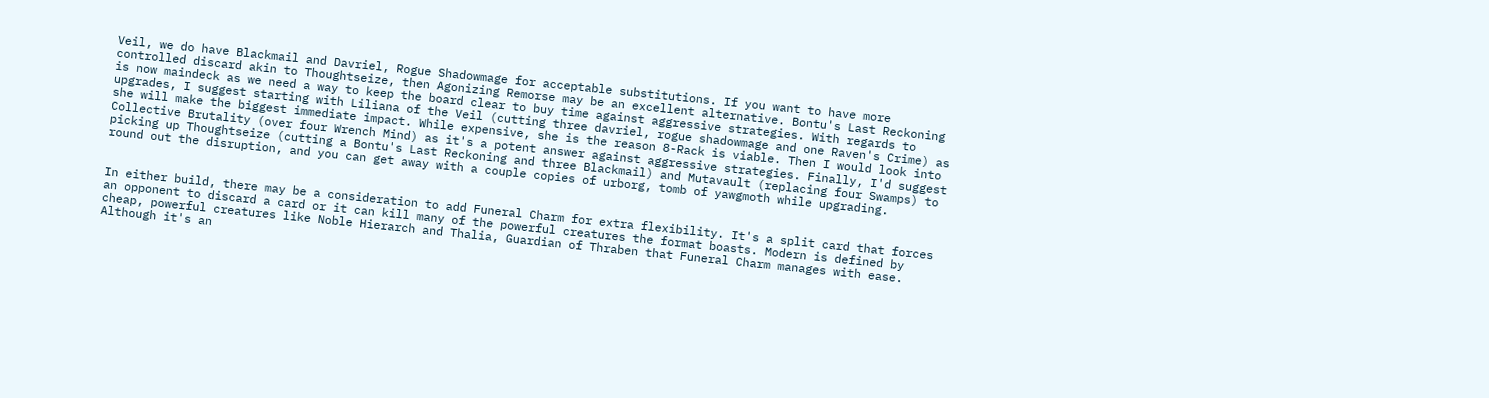Veil, we do have Blackmail and Davriel, Rogue Shadowmage for acceptable substitutions. If you want to have more controlled discard akin to Thoughtseize, then Agonizing Remorse may be an excellent alternative. Bontu's Last Reckoning is now maindeck as we need a way to keep the board clear to buy time against aggressive strategies. With regards to upgrades, I suggest starting with Liliana of the Veil (cutting three davriel, rogue shadowmage and one Raven's Crime) as she will make the biggest immediate impact. While expensive, she is the reason 8-Rack is viable. Then I would look into Collective Brutality (over four Wrench Mind) as it's a potent answer against aggressive strategies. Finally, I'd suggest picking up Thoughtseize (cutting a Bontu's Last Reckoning and three Blackmail) and Mutavault (replacing four Swamps) to round out the disruption, and you can get away with a couple copies of urborg, tomb of yawgmoth while upgrading.


In either build, there may be a consideration to add Funeral Charm for extra flexibility. It's a split card that forces an opponent to discard a card or it can kill many of the powerful creatures the format boasts. Modern is defined by cheap, powerful creatures like Noble Hierarch and Thalia, Guardian of Thraben that Funeral Charm manages with ease. Although it's an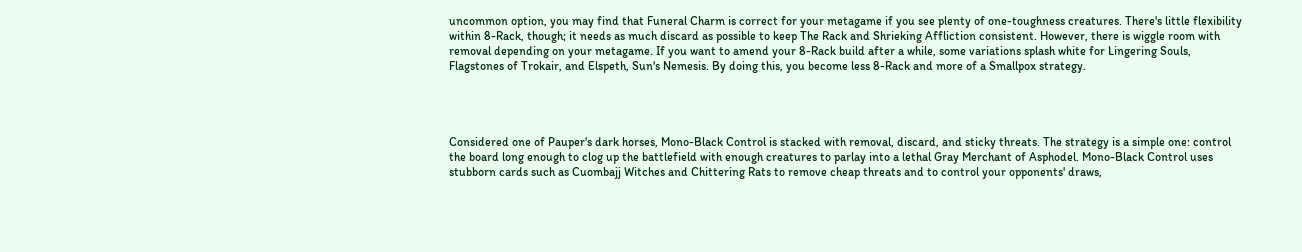uncommon option, you may find that Funeral Charm is correct for your metagame if you see plenty of one-toughness creatures. There's little flexibility within 8-Rack, though; it needs as much discard as possible to keep The Rack and Shrieking Affliction consistent. However, there is wiggle room with removal depending on your metagame. If you want to amend your 8-Rack build after a while, some variations splash white for Lingering Souls, Flagstones of Trokair, and Elspeth, Sun's Nemesis. By doing this, you become less 8-Rack and more of a Smallpox strategy.




Considered one of Pauper's dark horses, Mono-Black Control is stacked with removal, discard, and sticky threats. The strategy is a simple one: control the board long enough to clog up the battlefield with enough creatures to parlay into a lethal Gray Merchant of Asphodel. Mono-Black Control uses stubborn cards such as Cuombajj Witches and Chittering Rats to remove cheap threats and to control your opponents' draws,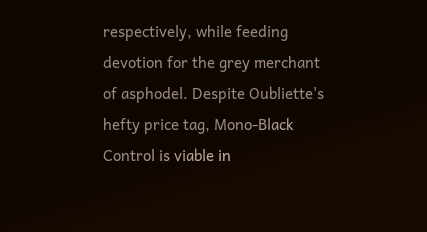respectively, while feeding devotion for the grey merchant of asphodel. Despite Oubliette's hefty price tag, Mono-Black Control is viable in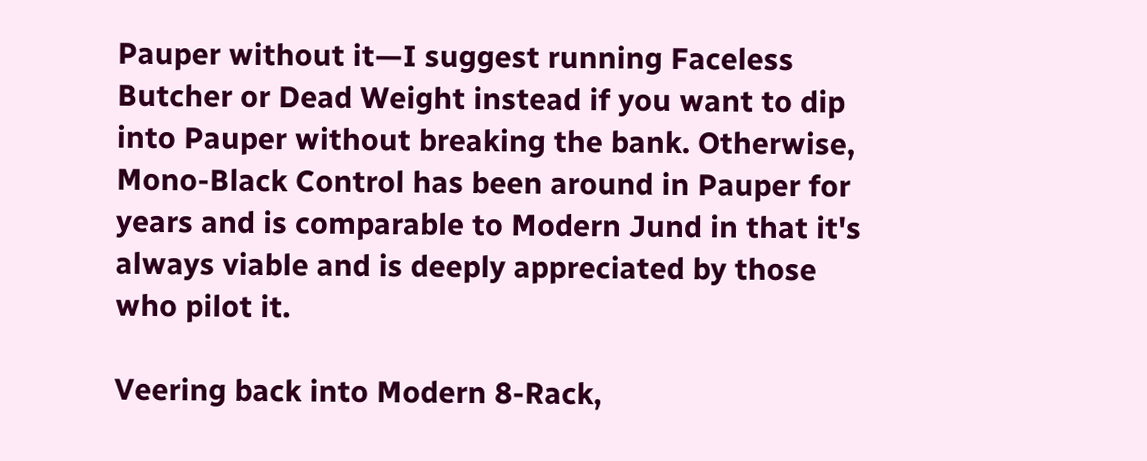Pauper without it—I suggest running Faceless Butcher or Dead Weight instead if you want to dip into Pauper without breaking the bank. Otherwise, Mono-Black Control has been around in Pauper for years and is comparable to Modern Jund in that it's always viable and is deeply appreciated by those who pilot it.

Veering back into Modern 8-Rack,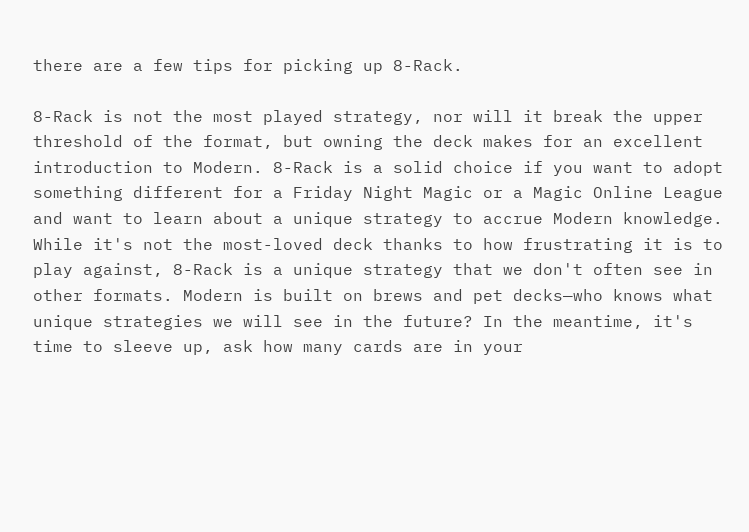there are a few tips for picking up 8-Rack.

8-Rack is not the most played strategy, nor will it break the upper threshold of the format, but owning the deck makes for an excellent introduction to Modern. 8-Rack is a solid choice if you want to adopt something different for a Friday Night Magic or a Magic Online League and want to learn about a unique strategy to accrue Modern knowledge. While it's not the most-loved deck thanks to how frustrating it is to play against, 8-Rack is a unique strategy that we don't often see in other formats. Modern is built on brews and pet decks—who knows what unique strategies we will see in the future? In the meantime, it's time to sleeve up, ask how many cards are in your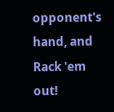opponent's hand, and Rack 'em out!